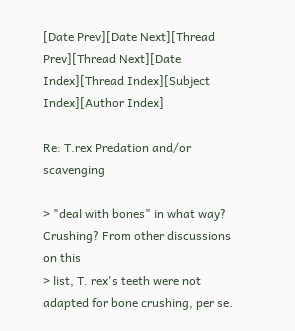[Date Prev][Date Next][Thread Prev][Thread Next][Date Index][Thread Index][Subject Index][Author Index]

Re: T.rex Predation and/or scavenging

> "deal with bones" in what way?  Crushing? From other discussions on this
> list, T. rex's teeth were not adapted for bone crushing, per se.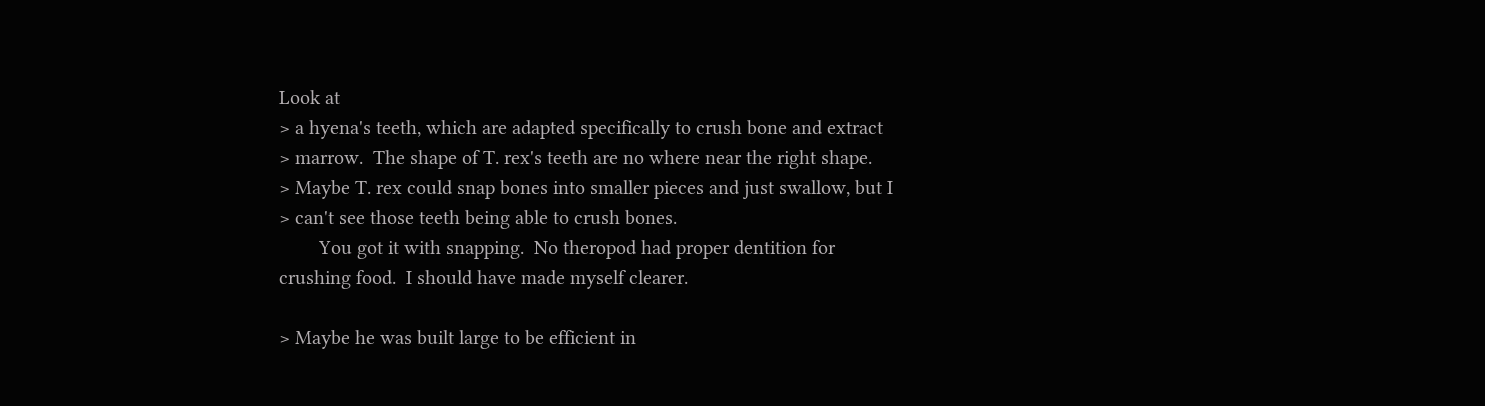Look at
> a hyena's teeth, which are adapted specifically to crush bone and extract
> marrow.  The shape of T. rex's teeth are no where near the right shape.
> Maybe T. rex could snap bones into smaller pieces and just swallow, but I
> can't see those teeth being able to crush bones.
        You got it with snapping.  No theropod had proper dentition for
crushing food.  I should have made myself clearer.

> Maybe he was built large to be efficient in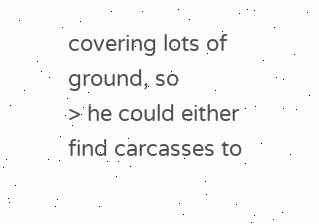covering lots of ground, so
> he could either find carcasses to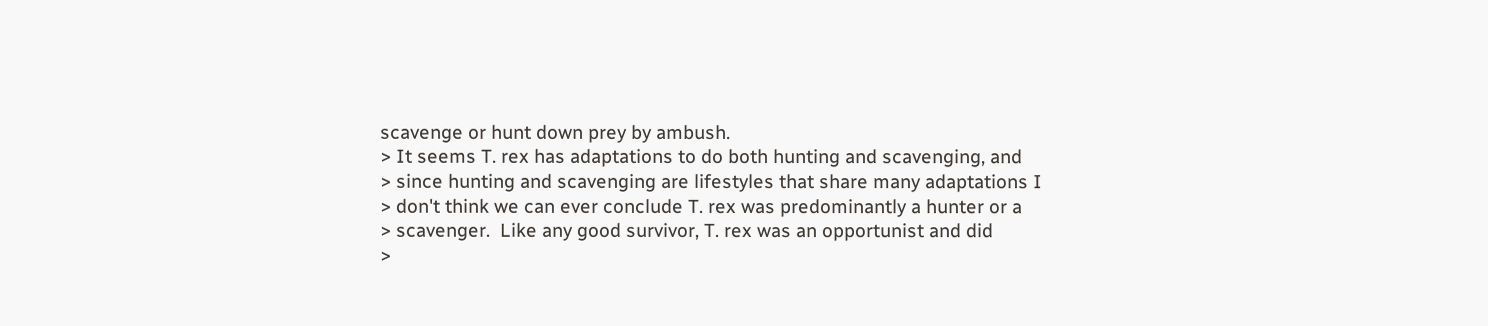scavenge or hunt down prey by ambush.
> It seems T. rex has adaptations to do both hunting and scavenging, and
> since hunting and scavenging are lifestyles that share many adaptations I
> don't think we can ever conclude T. rex was predominantly a hunter or a
> scavenger.  Like any good survivor, T. rex was an opportunist and did
>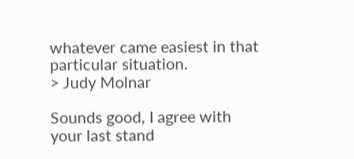whatever came easiest in that particular situation.
> Judy Molnar

Sounds good, I agree with your last stand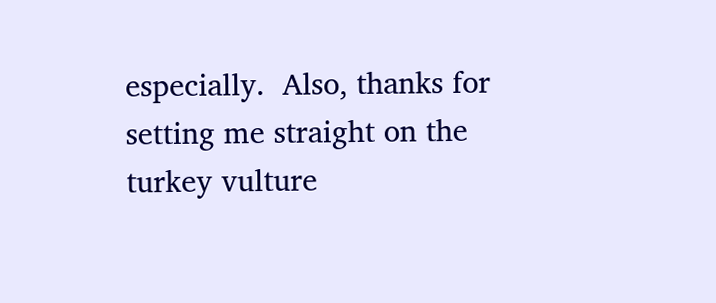especially.  Also, thanks for
setting me straight on the turkey vulture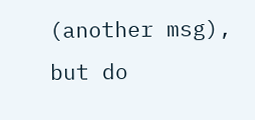(another msg), but do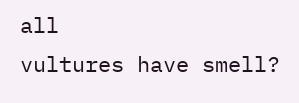all
vultures have smell?